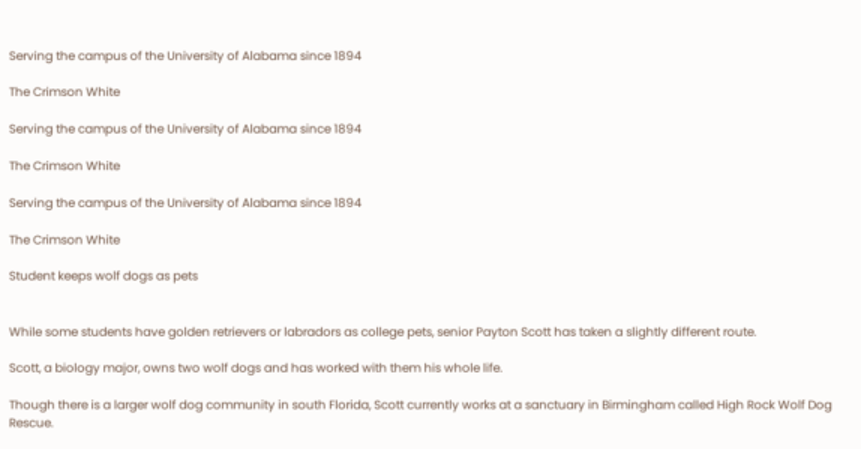Serving the campus of the University of Alabama since 1894

The Crimson White

Serving the campus of the University of Alabama since 1894

The Crimson White

Serving the campus of the University of Alabama since 1894

The Crimson White

Student keeps wolf dogs as pets


While some students have golden retrievers or labradors as college pets, senior Payton Scott has taken a slightly different route.

Scott, a biology major, owns two wolf dogs and has worked with them his whole life.

Though there is a larger wolf dog community in south Florida, Scott currently works at a sanctuary in Birmingham called High Rock Wolf Dog Rescue.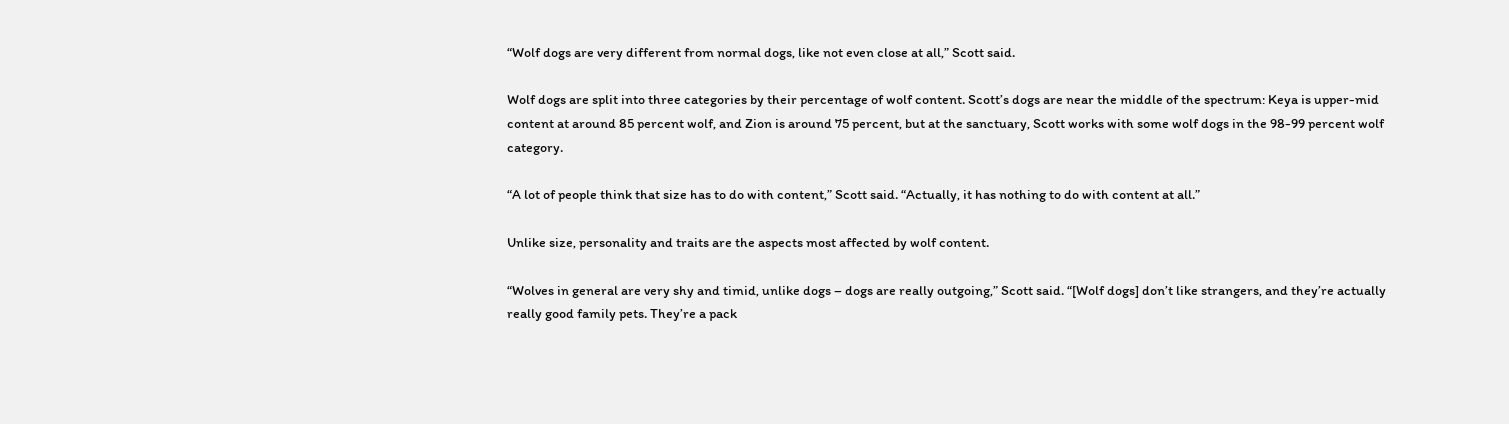“Wolf dogs are very different from normal dogs, like not even close at all,” Scott said.

Wolf dogs are split into three categories by their percentage of wolf content. Scott’s dogs are near the middle of the spectrum: Keya is upper-mid content at around 85 percent wolf, and Zion is around 75 percent, but at the sanctuary, Scott works with some wolf dogs in the 98-99 percent wolf category.

“A lot of people think that size has to do with content,” Scott said. “Actually, it has nothing to do with content at all.”

Unlike size, personality and traits are the aspects most affected by wolf content.

“Wolves in general are very shy and timid, unlike dogs – dogs are really outgoing,” Scott said. “[Wolf dogs] don’t like strangers, and they’re actually really good family pets. They’re a pack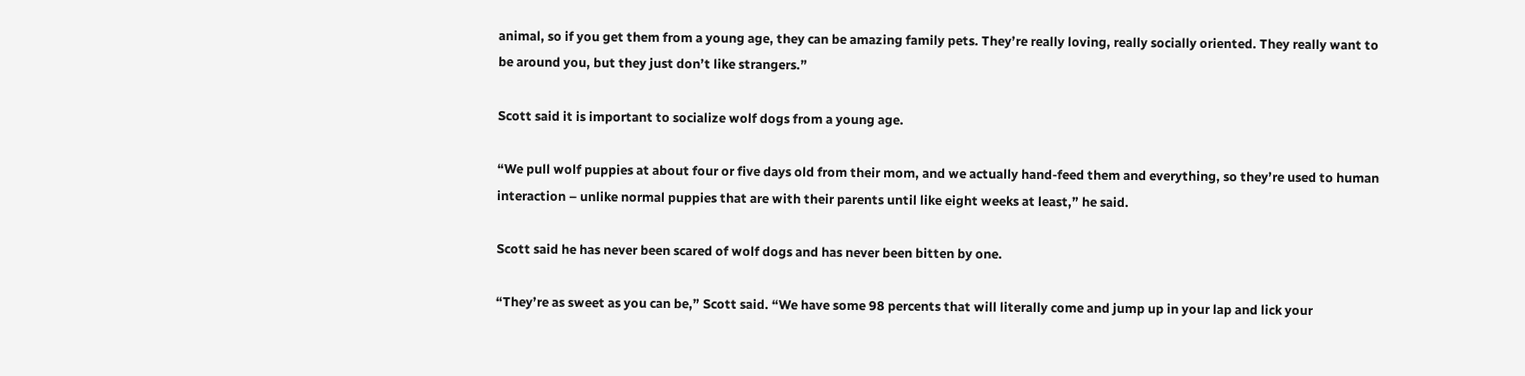animal, so if you get them from a young age, they can be amazing family pets. They’re really loving, really socially oriented. They really want to be around you, but they just don’t like strangers.”

Scott said it is important to socialize wolf dogs from a young age.

“We pull wolf puppies at about four or five days old from their mom, and we actually hand-feed them and everything, so they’re used to human interaction – unlike normal puppies that are with their parents until like eight weeks at least,” he said.

Scott said he has never been scared of wolf dogs and has never been bitten by one.

“They’re as sweet as you can be,” Scott said. “We have some 98 percents that will literally come and jump up in your lap and lick your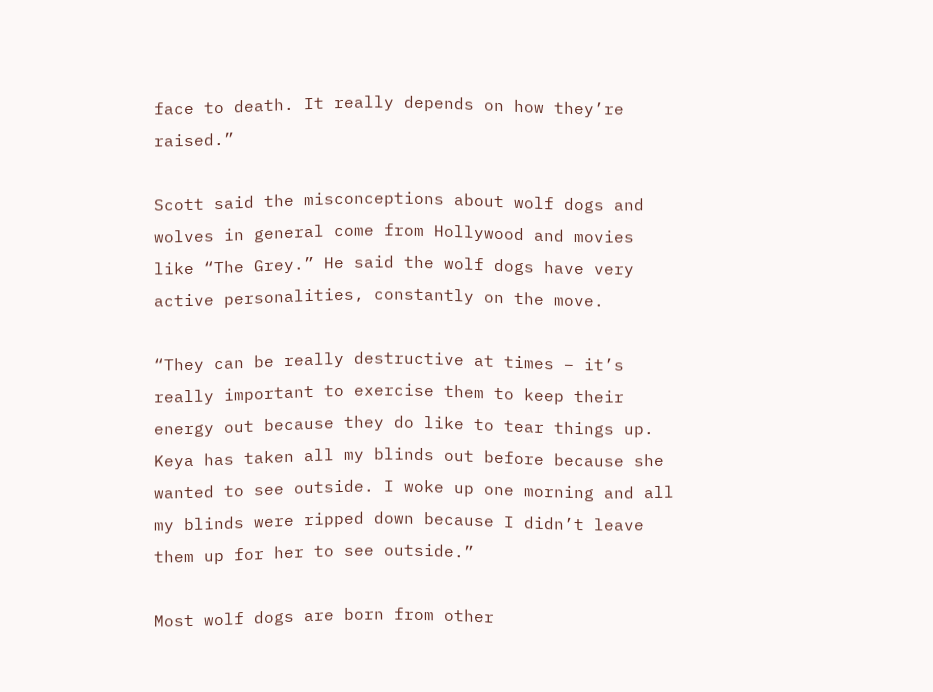face to death. It really depends on how they’re raised.”

Scott said the misconceptions about wolf dogs and wolves in general come from Hollywood and movies like “The Grey.” He said the wolf dogs have very active personalities, constantly on the move.

“They can be really destructive at times – it’s really important to exercise them to keep their energy out because they do like to tear things up. Keya has taken all my blinds out before because she wanted to see outside. I woke up one morning and all my blinds were ripped down because I didn’t leave them up for her to see outside.”

Most wolf dogs are born from other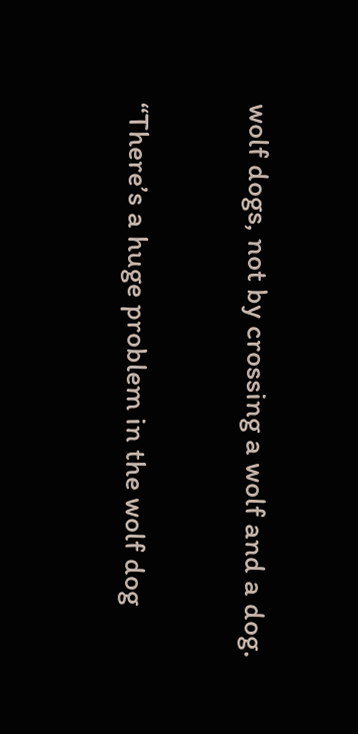wolf dogs, not by crossing a wolf and a dog.

“There’s a huge problem in the wolf dog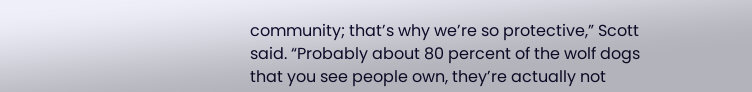community; that’s why we’re so protective,” Scott said. “Probably about 80 percent of the wolf dogs that you see people own, they’re actually not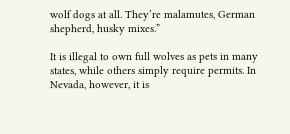wolf dogs at all. They’re malamutes, German shepherd, husky mixes.”

It is illegal to own full wolves as pets in many states, while others simply require permits. In Nevada, however, it is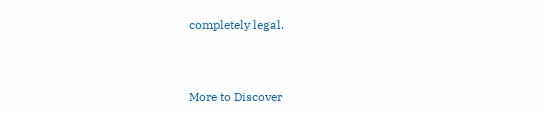completely legal.


More to Discover